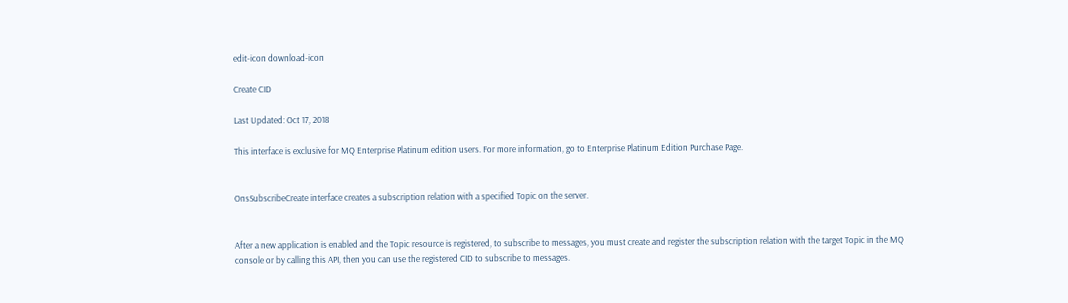edit-icon download-icon

Create CID

Last Updated: Oct 17, 2018

This interface is exclusive for MQ Enterprise Platinum edition users. For more information, go to Enterprise Platinum Edition Purchase Page.


OnsSubscribeCreate interface creates a subscription relation with a specified Topic on the server.


After a new application is enabled and the Topic resource is registered, to subscribe to messages, you must create and register the subscription relation with the target Topic in the MQ console or by calling this API, then you can use the registered CID to subscribe to messages.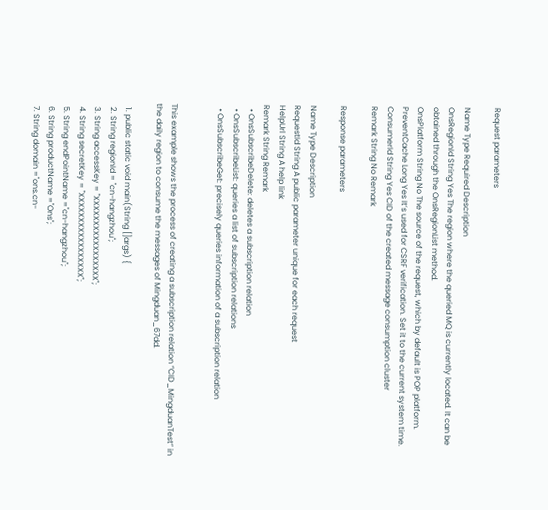Request parameters

Name Type Required Description
OnsRegionId String Yes The region where the queried MQ is currently located. It can be obtained through the OnsRegionList method.
OnsPlatform String No The source of the request, which by default is POP platform.
PreventCache Long Yes It’s used for CSRF verification. Set it to the current system time.
ConsumerId String Yes CID of the created message consumption cluster
Remark String No Remark

Response parameters

Name Type Description
RequestId String A public parameter unique for each request
HelpUrl String A help link
Remark String Remark
  • OnsSubscribeDelete: deletes a subscription relation
  • OnsSubscribeList: queries a list of subscription relations
  • OnsSubscribeGet: precisely queries information of a subscription relation


This example shows the process of creating a subscription relation “CID_MingduanTest” in the daily region to consume the messages of Mingduan_67dd.

  1. public static void main(String []args) {
  2. String regionId = "cn-hangzhou";
  3. String accessKey = "XXXXXXXXXXXXXXXXX";
  4. String secretKey = "XXXXXXXXXXXXXXXXX";
  5. String endPointName ="cn-hangzhou";
  6. String productName ="Ons";
  7. String domain ="ons.cn-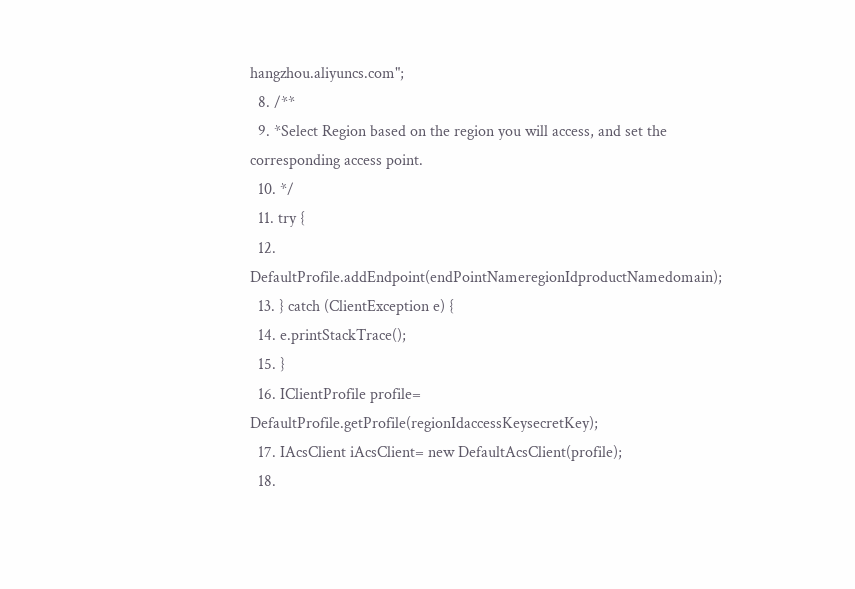hangzhou.aliyuncs.com";
  8. /**
  9. *Select Region based on the region you will access, and set the corresponding access point.
  10. */
  11. try {
  12. DefaultProfile.addEndpoint(endPointNameregionIdproductNamedomain);
  13. } catch (ClientException e) {
  14. e.printStackTrace();
  15. }
  16. IClientProfile profile= DefaultProfile.getProfile(regionIdaccessKeysecretKey);
  17. IAcsClient iAcsClient= new DefaultAcsClient(profile);
  18.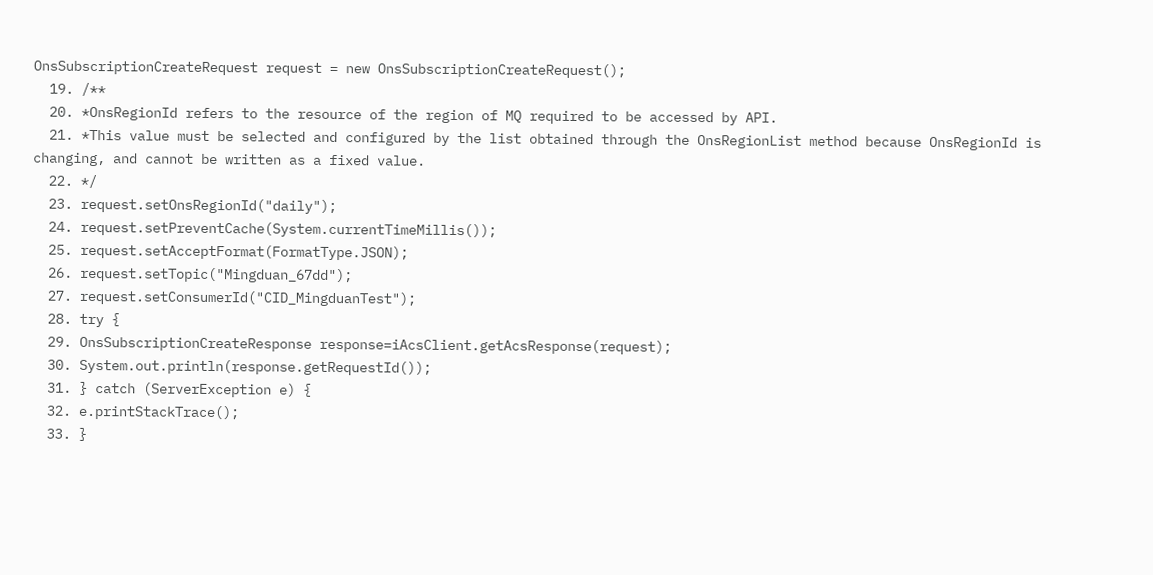OnsSubscriptionCreateRequest request = new OnsSubscriptionCreateRequest();
  19. /**
  20. *OnsRegionId refers to the resource of the region of MQ required to be accessed by API.
  21. *This value must be selected and configured by the list obtained through the OnsRegionList method because OnsRegionId is changing, and cannot be written as a fixed value.
  22. */
  23. request.setOnsRegionId("daily");
  24. request.setPreventCache(System.currentTimeMillis());
  25. request.setAcceptFormat(FormatType.JSON);
  26. request.setTopic("Mingduan_67dd");
  27. request.setConsumerId("CID_MingduanTest");
  28. try {
  29. OnsSubscriptionCreateResponse response=iAcsClient.getAcsResponse(request);
  30. System.out.println(response.getRequestId());
  31. } catch (ServerException e) {
  32. e.printStackTrace();
  33. }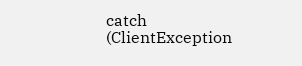catch (ClientException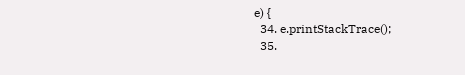e) {
  34. e.printStackTrace();
  35.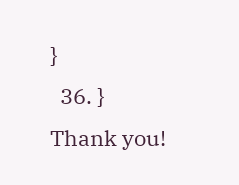}
  36. }
Thank you!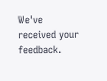We've received your feedback.